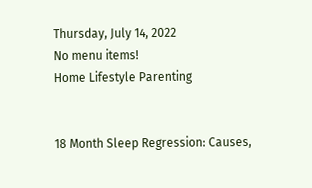Thursday, July 14, 2022
No menu items!
Home Lifestyle Parenting


18 Month Sleep Regression: Causes,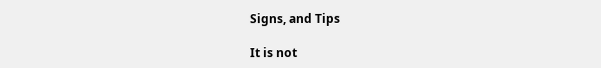Signs, and Tips

It is not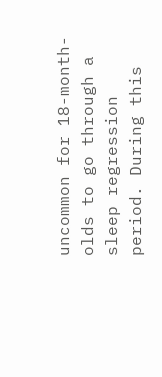uncommon for 18-month-olds to go through a sleep regression period. During this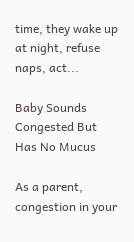time, they wake up at night, refuse naps, act...

Baby Sounds Congested But Has No Mucus

As a parent, congestion in your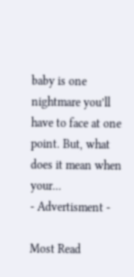baby is one nightmare you’ll have to face at one point. But, what does it mean when your...
- Advertisment -

Most Read